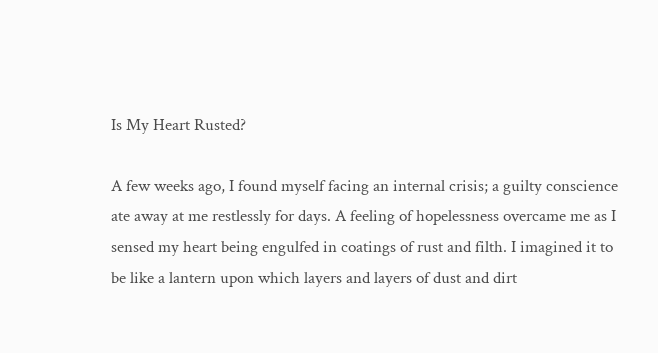Is My Heart Rusted?

A few weeks ago, I found myself facing an internal crisis; a guilty conscience ate away at me restlessly for days. A feeling of hopelessness overcame me as I sensed my heart being engulfed in coatings of rust and filth. I imagined it to be like a lantern upon which layers and layers of dust and dirt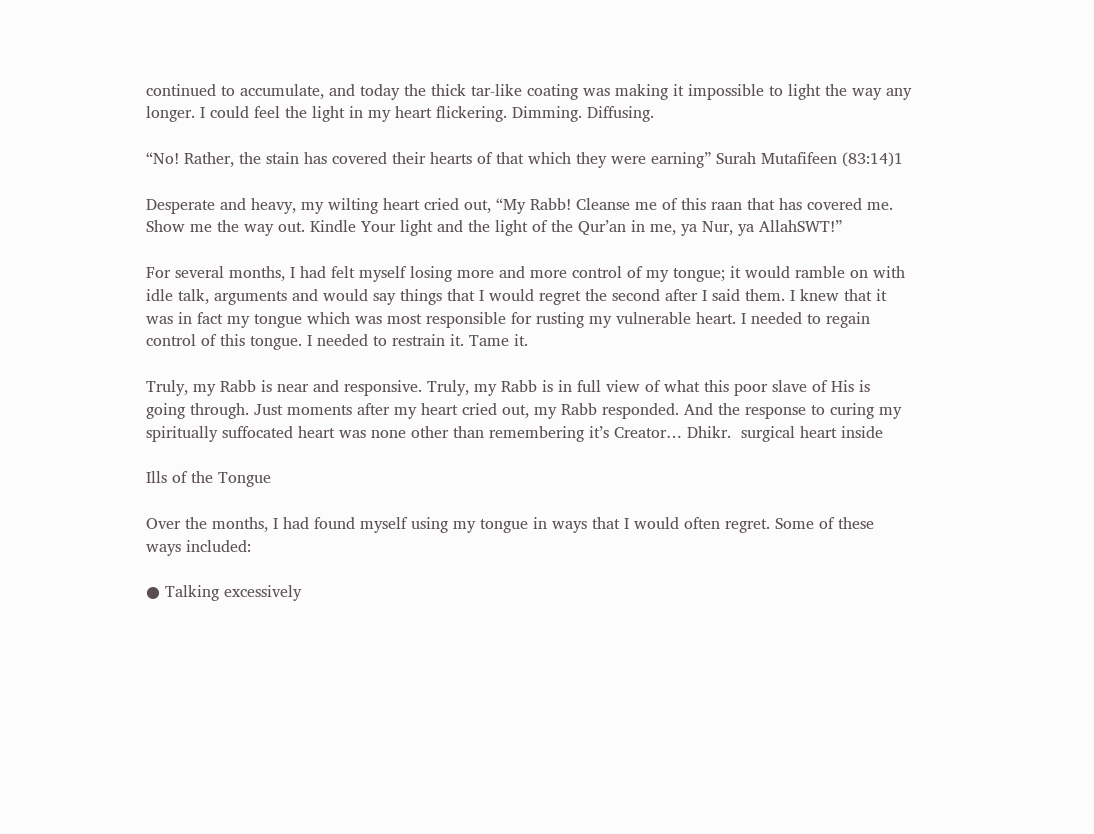continued to accumulate, and today the thick tar-like coating was making it impossible to light the way any longer. I could feel the light in my heart flickering. Dimming. Diffusing.

“No! Rather, the stain has covered their hearts of that which they were earning” Surah Mutafifeen (83:14)1

Desperate and heavy, my wilting heart cried out, “My Rabb! Cleanse me of this raan that has covered me. Show me the way out. Kindle Your light and the light of the Qur’an in me, ya Nur, ya AllahSWT!”

For several months, I had felt myself losing more and more control of my tongue; it would ramble on with idle talk, arguments and would say things that I would regret the second after I said them. I knew that it was in fact my tongue which was most responsible for rusting my vulnerable heart. I needed to regain control of this tongue. I needed to restrain it. Tame it.

Truly, my Rabb is near and responsive. Truly, my Rabb is in full view of what this poor slave of His is going through. Just moments after my heart cried out, my Rabb responded. And the response to curing my spiritually suffocated heart was none other than remembering it’s Creator… Dhikr.  surgical heart inside

Ills of the Tongue

Over the months, I had found myself using my tongue in ways that I would often regret. Some of these ways included:

● Talking excessively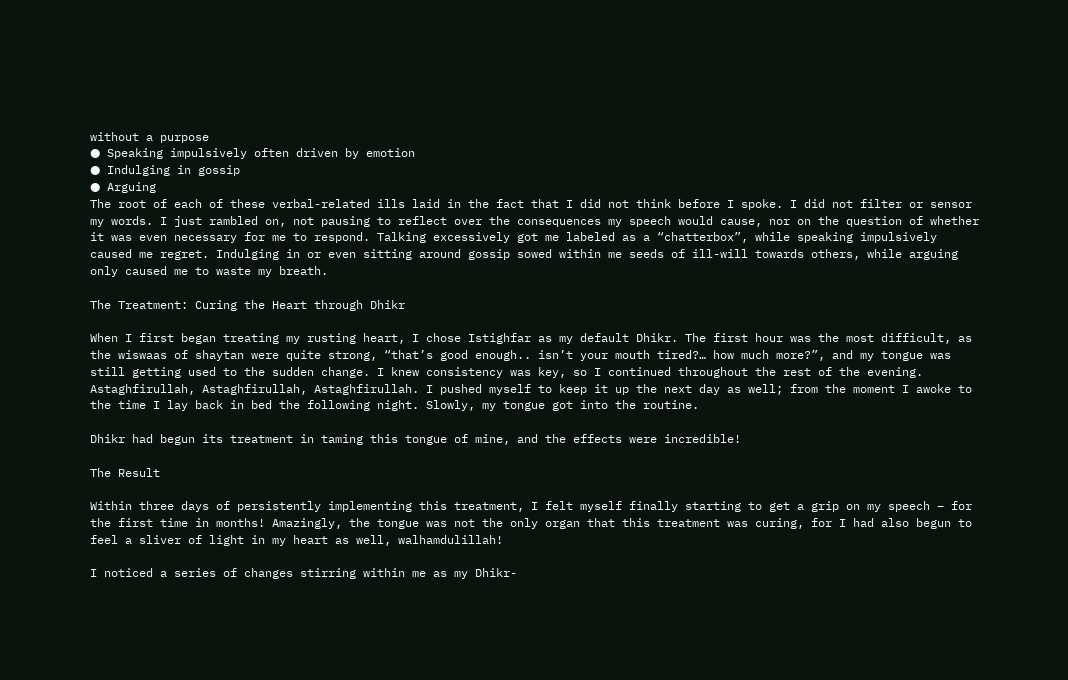without a purpose
● Speaking impulsively often driven by emotion
● Indulging in gossip
● Arguing
The root of each of these verbal-related ills laid in the fact that I did not think before I spoke. I did not filter or sensor my words. I just rambled on, not pausing to reflect over the consequences my speech would cause, nor on the question of whether it was even necessary for me to respond. Talking excessively got me labeled as a “chatterbox”, while speaking impulsively caused me regret. Indulging in or even sitting around gossip sowed within me seeds of ill-will towards others, while arguing only caused me to waste my breath.

The Treatment: Curing the Heart through Dhikr

When I first began treating my rusting heart, I chose Istighfar as my default Dhikr. The first hour was the most difficult, as the wiswaas of shaytan were quite strong, “that’s good enough.. isn’t your mouth tired?… how much more?”, and my tongue was still getting used to the sudden change. I knew consistency was key, so I continued throughout the rest of the evening. Astaghfirullah, Astaghfirullah, Astaghfirullah. I pushed myself to keep it up the next day as well; from the moment I awoke to the time I lay back in bed the following night. Slowly, my tongue got into the routine.

Dhikr had begun its treatment in taming this tongue of mine, and the effects were incredible!

The Result

Within three days of persistently implementing this treatment, I felt myself finally starting to get a grip on my speech – for the first time in months! Amazingly, the tongue was not the only organ that this treatment was curing, for I had also begun to feel a sliver of light in my heart as well, walhamdulillah!

I noticed a series of changes stirring within me as my Dhikr-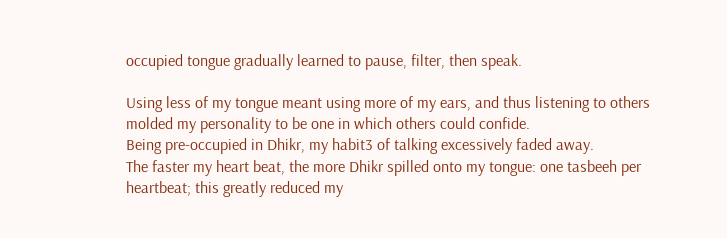occupied tongue gradually learned to pause, filter, then speak.

Using less of my tongue meant using more of my ears, and thus listening to others molded my personality to be one in which others could confide.
Being pre-occupied in Dhikr, my habit3 of talking excessively faded away.
The faster my heart beat, the more Dhikr spilled onto my tongue: one tasbeeh per heartbeat; this greatly reduced my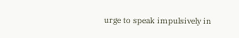urge to speak impulsively in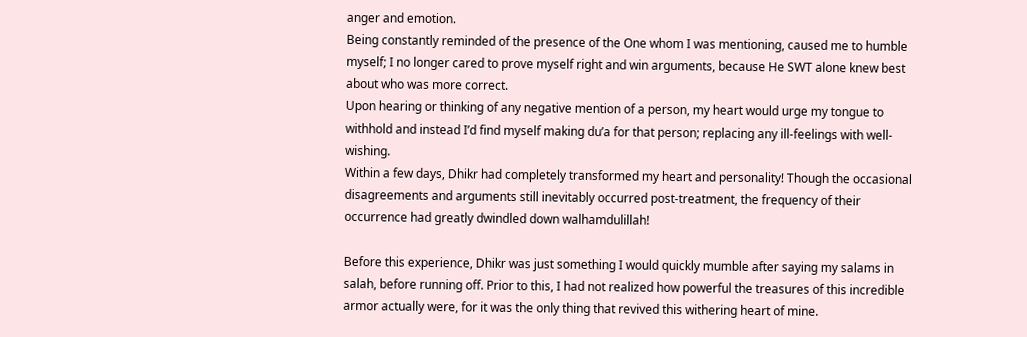anger and emotion.
Being constantly reminded of the presence of the One whom I was mentioning, caused me to humble myself; I no longer cared to prove myself right and win arguments, because He SWT alone knew best about who was more correct.
Upon hearing or thinking of any negative mention of a person, my heart would urge my tongue to withhold and instead I’d find myself making du’a for that person; replacing any ill-feelings with well-wishing.
Within a few days, Dhikr had completely transformed my heart and personality! Though the occasional disagreements and arguments still inevitably occurred post-treatment, the frequency of their occurrence had greatly dwindled down walhamdulillah!

Before this experience, Dhikr was just something I would quickly mumble after saying my salams in salah, before running off. Prior to this, I had not realized how powerful the treasures of this incredible armor actually were, for it was the only thing that revived this withering heart of mine.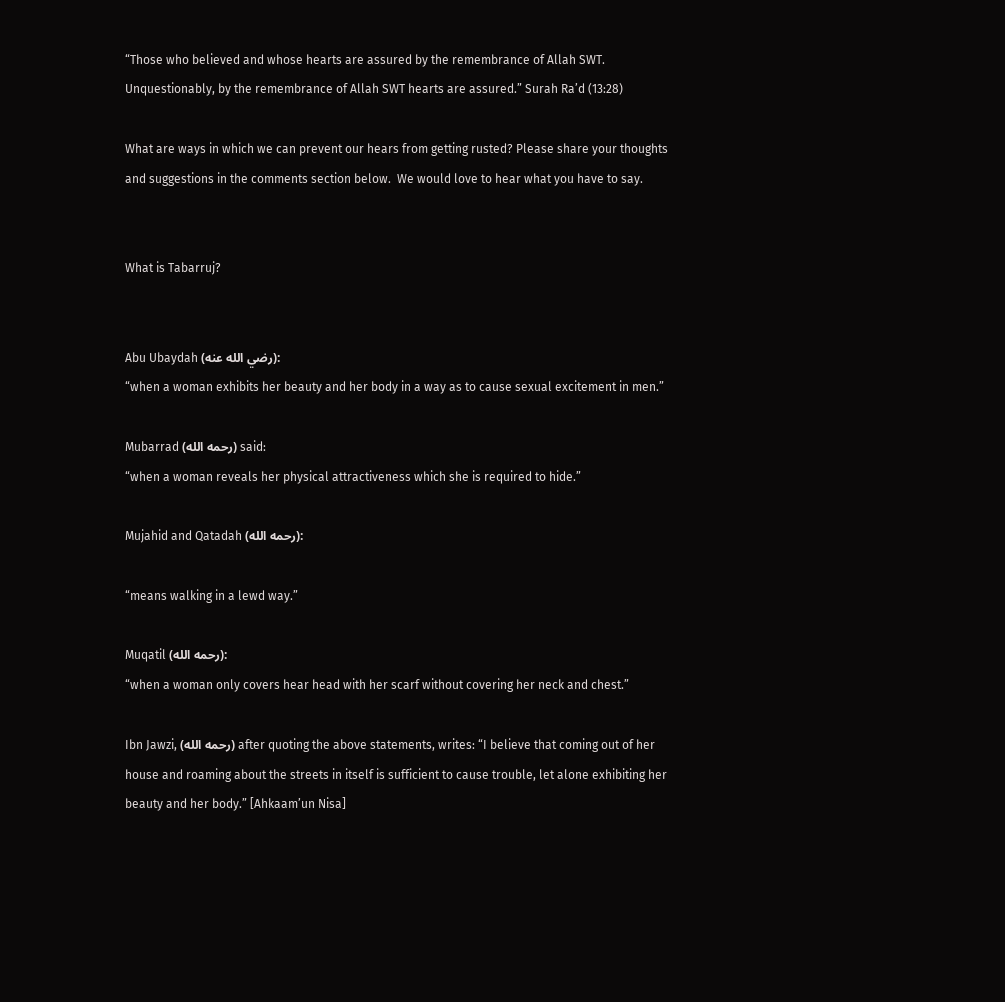“Those who believed and whose hearts are assured by the remembrance of Allah SWT. Unquestionably, by the remembrance of Allah SWT hearts are assured.” Surah Ra’d (13:28)

What are ways in which we can prevent our hears from getting rusted? Please share your thoughts and suggestions in the comments section below.  We would love to hear what you have to say.


What is Tabarruj?


Abu Ubaydah (رضي الله عنه):
“when a woman exhibits her beauty and her body in a way as to cause sexual excitement in men.”

Mubarrad (رحمه الله) said:
“when a woman reveals her physical attractiveness which she is required to hide.”

Mujahid and Qatadah (رحمه الله):

“means walking in a lewd way.”

Muqatil (رحمه الله):
“when a woman only covers hear head with her scarf without covering her neck and chest.”

Ibn Jawzi, (رحمه الله) after quoting the above statements, writes: “I believe that coming out of her house and roaming about the streets in itself is sufficient to cause trouble, let alone exhibiting her beauty and her body.” [Ahkaam’un Nisa]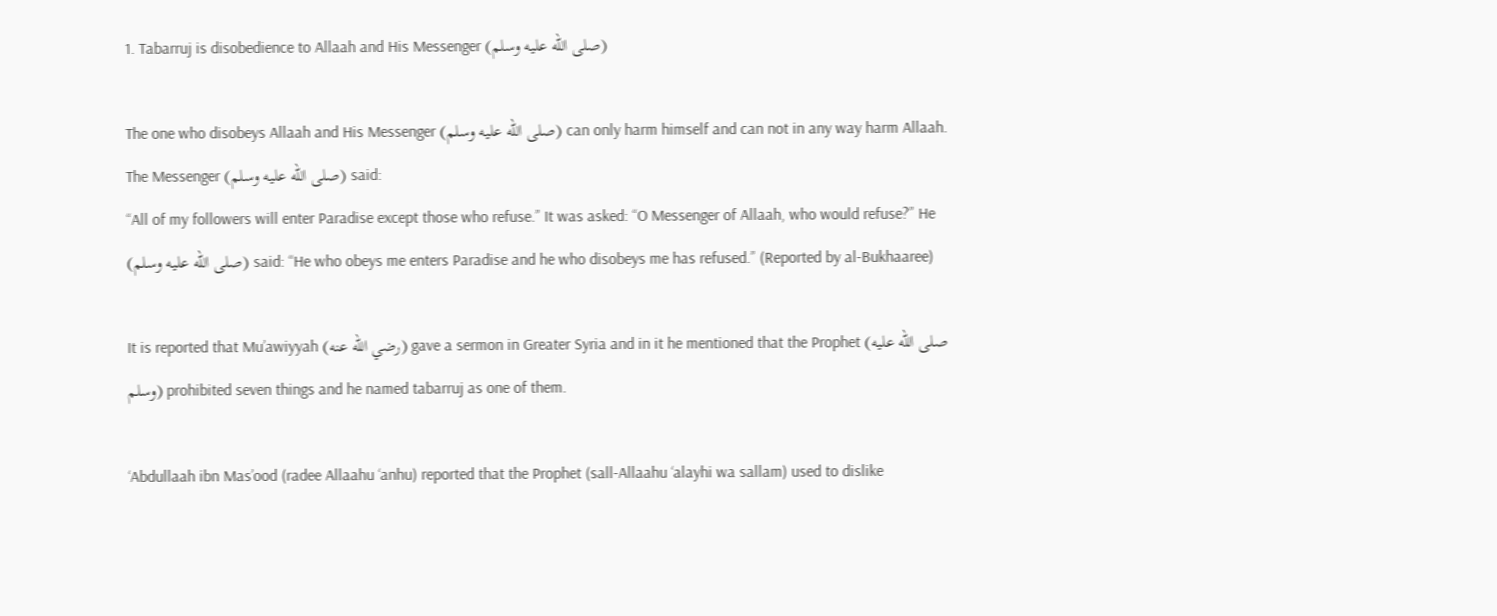1. Tabarruj is disobedience to Allaah and His Messenger (صلى الله عليه وسلم)

The one who disobeys Allaah and His Messenger (صلى الله عليه وسلم) can only harm himself and can not in any way harm Allaah. The Messenger (صلى الله عليه وسلم) said:
“All of my followers will enter Paradise except those who refuse.” It was asked: “O Messenger of Allaah, who would refuse?” He (صلى الله عليه وسلم) said: “He who obeys me enters Paradise and he who disobeys me has refused.” (Reported by al-Bukhaaree)

It is reported that Mu’awiyyah (رضي الله عنه) gave a sermon in Greater Syria and in it he mentioned that the Prophet (صلى الله عليه وسلم) prohibited seven things and he named tabarruj as one of them.

‘Abdullaah ibn Mas’ood (radee Allaahu ‘anhu) reported that the Prophet (sall-Allaahu ‘alayhi wa sallam) used to dislike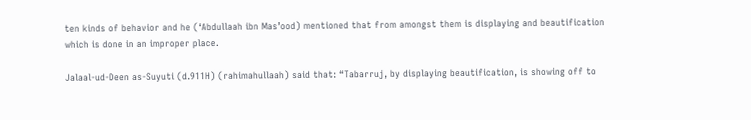ten kinds of behavior and he (‘Abdullaah ibn Mas’ood) mentioned that from amongst them is displaying and beautification which is done in an improper place.

Jalaal-ud-Deen as-Suyuti (d.911H) (rahimahullaah) said that: “Tabarruj, by displaying beautification, is showing off to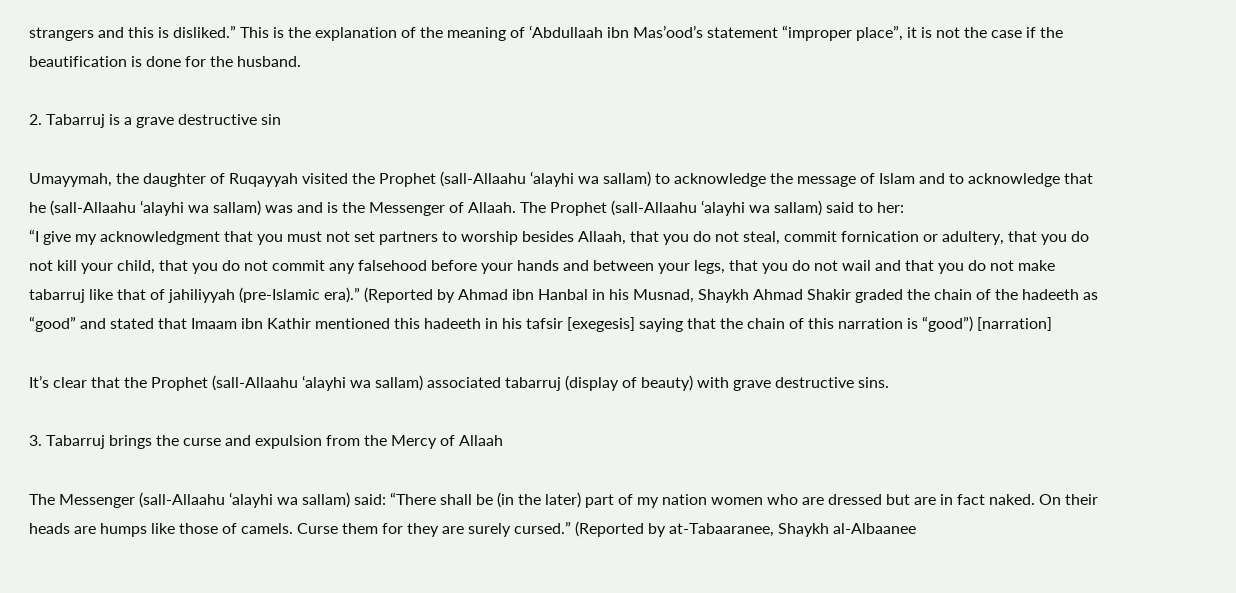strangers and this is disliked.” This is the explanation of the meaning of ‘Abdullaah ibn Mas’ood’s statement “improper place”, it is not the case if the beautification is done for the husband.

2. Tabarruj is a grave destructive sin

Umayymah, the daughter of Ruqayyah visited the Prophet (sall-Allaahu ‘alayhi wa sallam) to acknowledge the message of Islam and to acknowledge that he (sall-Allaahu ‘alayhi wa sallam) was and is the Messenger of Allaah. The Prophet (sall-Allaahu ‘alayhi wa sallam) said to her:
“I give my acknowledgment that you must not set partners to worship besides Allaah, that you do not steal, commit fornication or adultery, that you do not kill your child, that you do not commit any falsehood before your hands and between your legs, that you do not wail and that you do not make tabarruj like that of jahiliyyah (pre-Islamic era).” (Reported by Ahmad ibn Hanbal in his Musnad, Shaykh Ahmad Shakir graded the chain of the hadeeth as “good” and stated that Imaam ibn Kathir mentioned this hadeeth in his tafsir [exegesis] saying that the chain of this narration is “good”) [narration]

It’s clear that the Prophet (sall-Allaahu ‘alayhi wa sallam) associated tabarruj (display of beauty) with grave destructive sins.

3. Tabarruj brings the curse and expulsion from the Mercy of Allaah

The Messenger (sall-Allaahu ‘alayhi wa sallam) said: “There shall be (in the later) part of my nation women who are dressed but are in fact naked. On their heads are humps like those of camels. Curse them for they are surely cursed.” (Reported by at-Tabaaranee, Shaykh al-Albaanee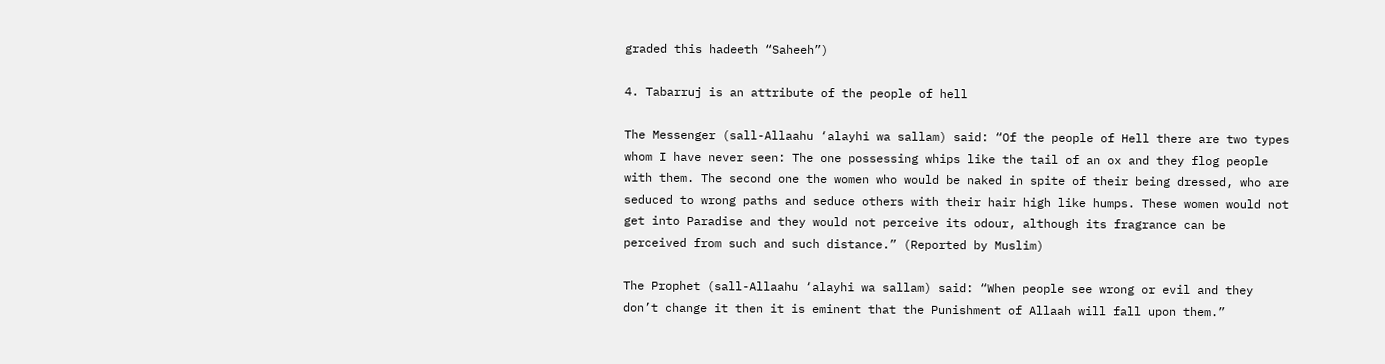graded this hadeeth “Saheeh”)

4. Tabarruj is an attribute of the people of hell

The Messenger (sall-Allaahu ‘alayhi wa sallam) said: “Of the people of Hell there are two types whom I have never seen: The one possessing whips like the tail of an ox and they flog people with them. The second one the women who would be naked in spite of their being dressed, who are seduced to wrong paths and seduce others with their hair high like humps. These women would not get into Paradise and they would not perceive its odour, although its fragrance can be perceived from such and such distance.” (Reported by Muslim)

The Prophet (sall-Allaahu ‘alayhi wa sallam) said: “When people see wrong or evil and they don’t change it then it is eminent that the Punishment of Allaah will fall upon them.”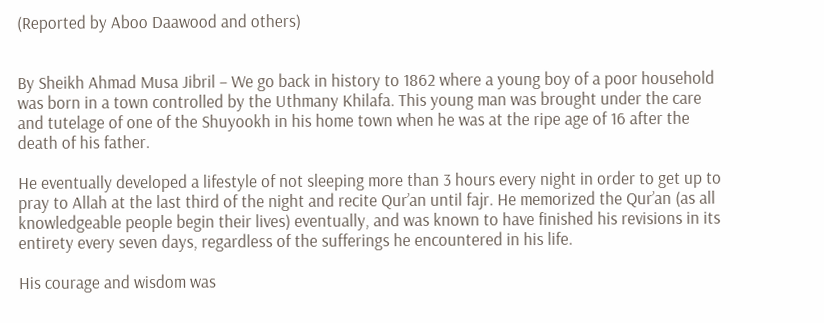(Reported by Aboo Daawood and others)


By Sheikh Ahmad Musa Jibril – We go back in history to 1862 where a young boy of a poor household was born in a town controlled by the Uthmany Khilafa. This young man was brought under the care and tutelage of one of the Shuyookh in his home town when he was at the ripe age of 16 after the death of his father.

He eventually developed a lifestyle of not sleeping more than 3 hours every night in order to get up to pray to Allah at the last third of the night and recite Qur’an until fajr. He memorized the Qur’an (as all knowledgeable people begin their lives) eventually, and was known to have finished his revisions in its entirety every seven days, regardless of the sufferings he encountered in his life.

His courage and wisdom was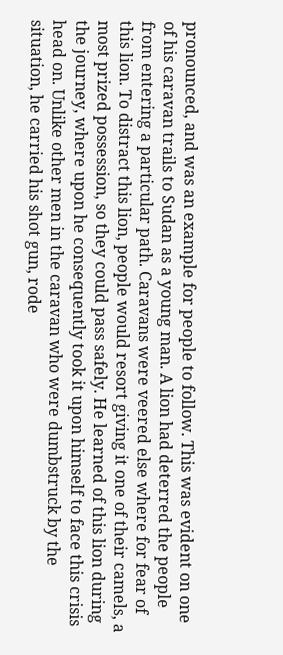pronounced, and was an example for people to follow. This was evident on one of his caravan trails to Sudan as a young man. A lion had deterred the people from entering a particular path. Caravans were veered else where for fear of this lion. To distract this lion, people would resort giving it one of their camels, a most prized possession, so they could pass safely. He learned of this lion during the journey, where upon he consequently took it upon himself to face this crisis head on. Unlike other men in the caravan who were dumbstruck by the situation, he carried his shot gun, rode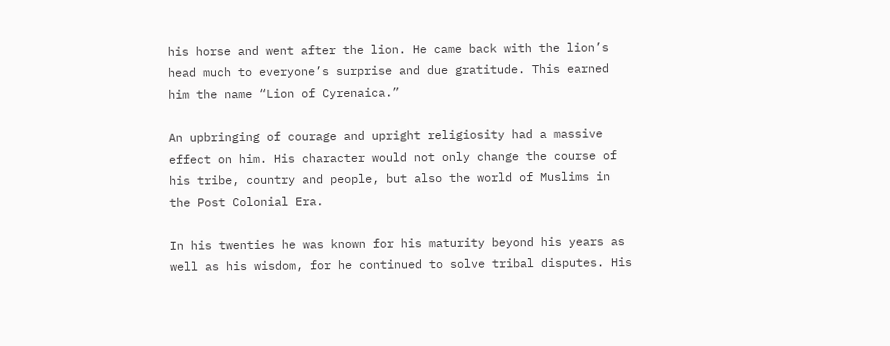his horse and went after the lion. He came back with the lion’s head much to everyone’s surprise and due gratitude. This earned him the name “Lion of Cyrenaica.”

An upbringing of courage and upright religiosity had a massive effect on him. His character would not only change the course of his tribe, country and people, but also the world of Muslims in the Post Colonial Era.

In his twenties he was known for his maturity beyond his years as well as his wisdom, for he continued to solve tribal disputes. His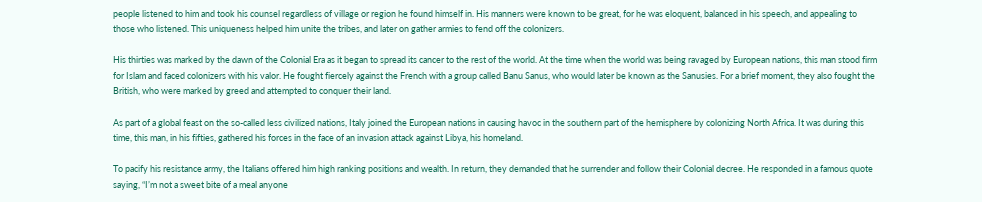people listened to him and took his counsel regardless of village or region he found himself in. His manners were known to be great, for he was eloquent, balanced in his speech, and appealing to those who listened. This uniqueness helped him unite the tribes, and later on gather armies to fend off the colonizers.

His thirties was marked by the dawn of the Colonial Era as it began to spread its cancer to the rest of the world. At the time when the world was being ravaged by European nations, this man stood firm for Islam and faced colonizers with his valor. He fought fiercely against the French with a group called Banu Sanus, who would later be known as the Sanusies. For a brief moment, they also fought the British, who were marked by greed and attempted to conquer their land.

As part of a global feast on the so-called less civilized nations, Italy joined the European nations in causing havoc in the southern part of the hemisphere by colonizing North Africa. It was during this time, this man, in his fifties, gathered his forces in the face of an invasion attack against Libya, his homeland.

To pacify his resistance army, the Italians offered him high ranking positions and wealth. In return, they demanded that he surrender and follow their Colonial decree. He responded in a famous quote saying, “I’m not a sweet bite of a meal anyone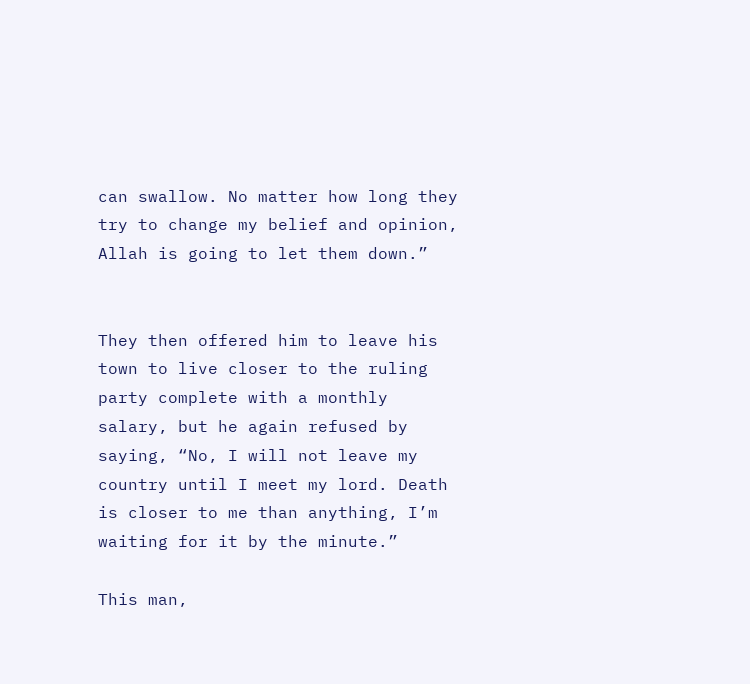can swallow. No matter how long they try to change my belief and opinion, Allah is going to let them down.”


They then offered him to leave his town to live closer to the ruling party complete with a monthly salary, but he again refused by saying, “No, I will not leave my country until I meet my lord. Death is closer to me than anything, I’m waiting for it by the minute.”

This man,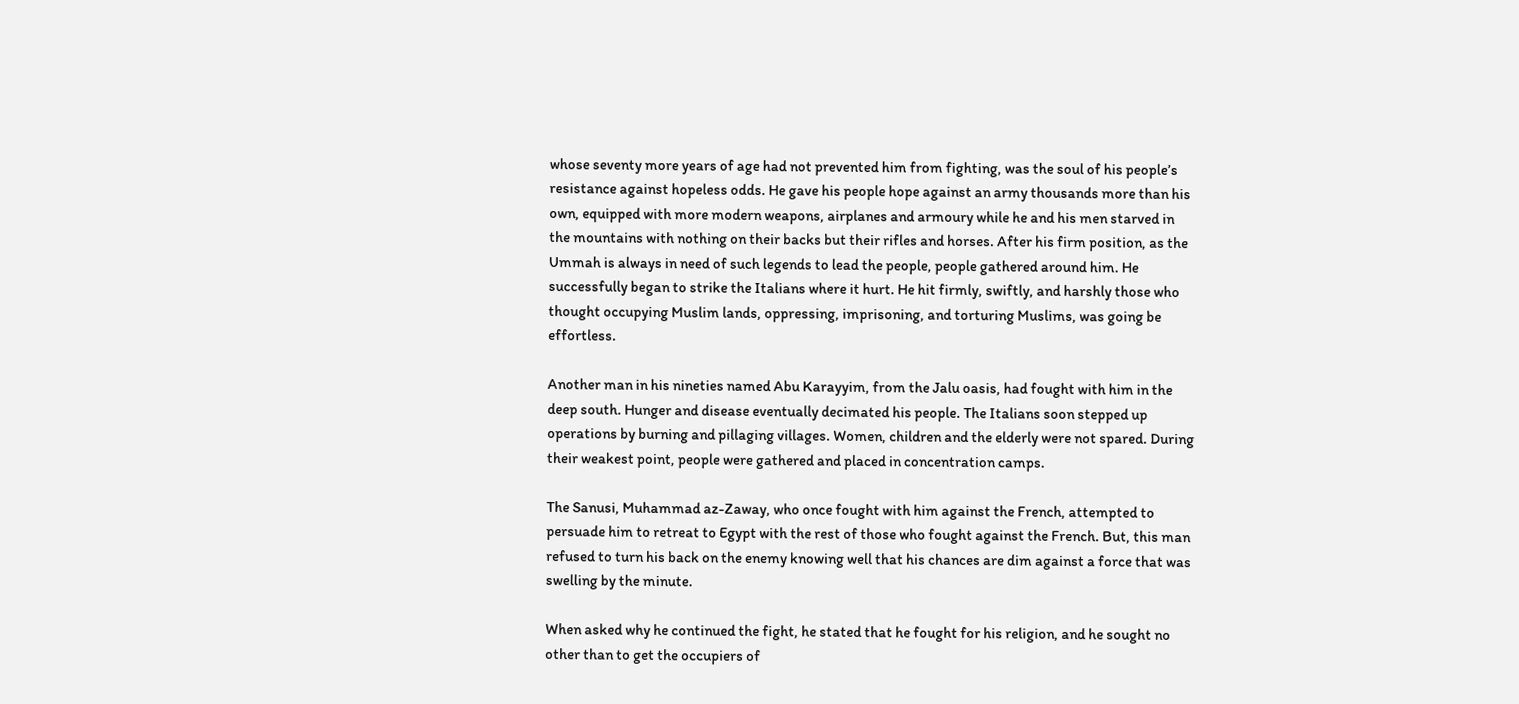whose seventy more years of age had not prevented him from fighting, was the soul of his people’s resistance against hopeless odds. He gave his people hope against an army thousands more than his own, equipped with more modern weapons, airplanes and armoury while he and his men starved in the mountains with nothing on their backs but their rifles and horses. After his firm position, as the Ummah is always in need of such legends to lead the people, people gathered around him. He successfully began to strike the Italians where it hurt. He hit firmly, swiftly, and harshly those who thought occupying Muslim lands, oppressing, imprisoning, and torturing Muslims, was going be effortless.

Another man in his nineties named Abu Karayyim, from the Jalu oasis, had fought with him in the deep south. Hunger and disease eventually decimated his people. The Italians soon stepped up operations by burning and pillaging villages. Women, children and the elderly were not spared. During their weakest point, people were gathered and placed in concentration camps.

The Sanusi, Muhammad az-Zaway, who once fought with him against the French, attempted to persuade him to retreat to Egypt with the rest of those who fought against the French. But, this man refused to turn his back on the enemy knowing well that his chances are dim against a force that was swelling by the minute.

When asked why he continued the fight, he stated that he fought for his religion, and he sought no other than to get the occupiers of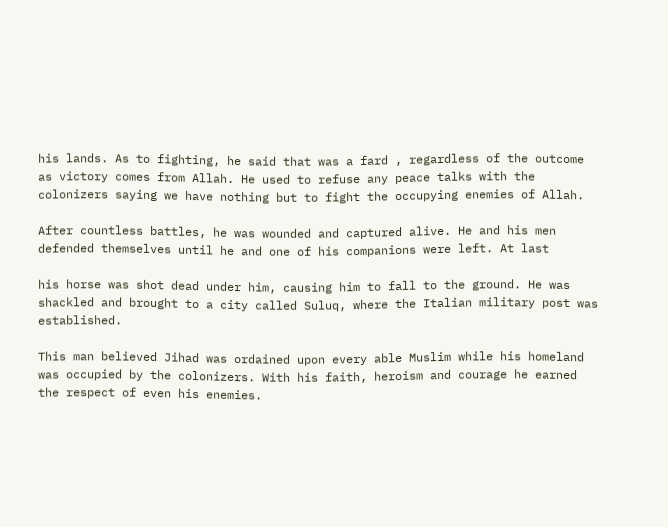his lands. As to fighting, he said that was a fard , regardless of the outcome as victory comes from Allah. He used to refuse any peace talks with the colonizers saying we have nothing but to fight the occupying enemies of Allah.

After countless battles, he was wounded and captured alive. He and his men defended themselves until he and one of his companions were left. At last

his horse was shot dead under him, causing him to fall to the ground. He was shackled and brought to a city called Suluq, where the Italian military post was established.

This man believed Jihad was ordained upon every able Muslim while his homeland was occupied by the colonizers. With his faith, heroism and courage he earned the respect of even his enemies.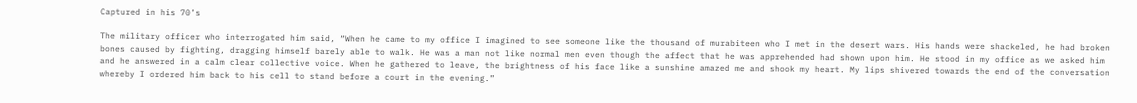Captured in his 70’s

The military officer who interrogated him said, “When he came to my office I imagined to see someone like the thousand of murabiteen who I met in the desert wars. His hands were shackeled, he had broken bones caused by fighting, dragging himself barely able to walk. He was a man not like normal men even though the affect that he was apprehended had shown upon him. He stood in my office as we asked him and he answered in a calm clear collective voice. When he gathered to leave, the brightness of his face like a sunshine amazed me and shook my heart. My lips shivered towards the end of the conversation whereby I ordered him back to his cell to stand before a court in the evening.”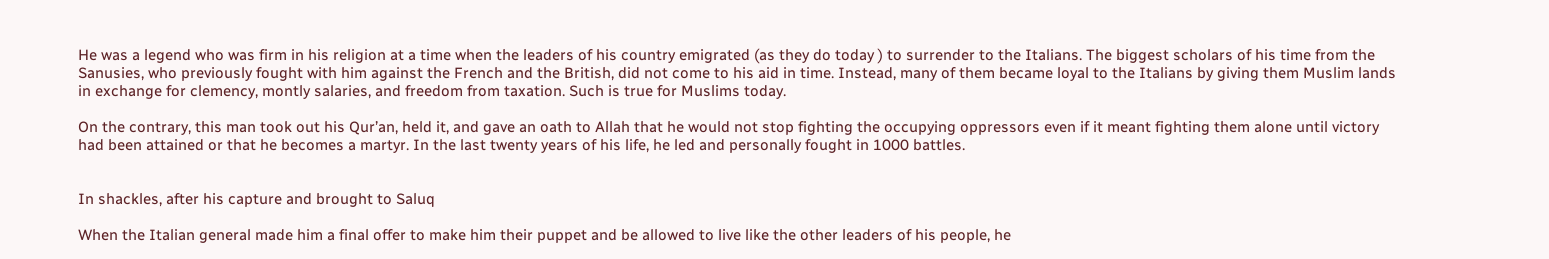He was a legend who was firm in his religion at a time when the leaders of his country emigrated (as they do today ) to surrender to the Italians. The biggest scholars of his time from the Sanusies, who previously fought with him against the French and the British, did not come to his aid in time. Instead, many of them became loyal to the Italians by giving them Muslim lands in exchange for clemency, montly salaries, and freedom from taxation. Such is true for Muslims today.

On the contrary, this man took out his Qur’an, held it, and gave an oath to Allah that he would not stop fighting the occupying oppressors even if it meant fighting them alone until victory had been attained or that he becomes a martyr. In the last twenty years of his life, he led and personally fought in 1000 battles.


In shackles, after his capture and brought to Saluq

When the Italian general made him a final offer to make him their puppet and be allowed to live like the other leaders of his people, he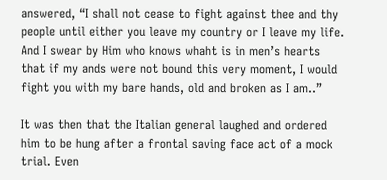answered, “I shall not cease to fight against thee and thy people until either you leave my country or I leave my life. And I swear by Him who knows whaht is in men’s hearts that if my ands were not bound this very moment, I would fight you with my bare hands, old and broken as I am..”

It was then that the Italian general laughed and ordered him to be hung after a frontal saving face act of a mock trial. Even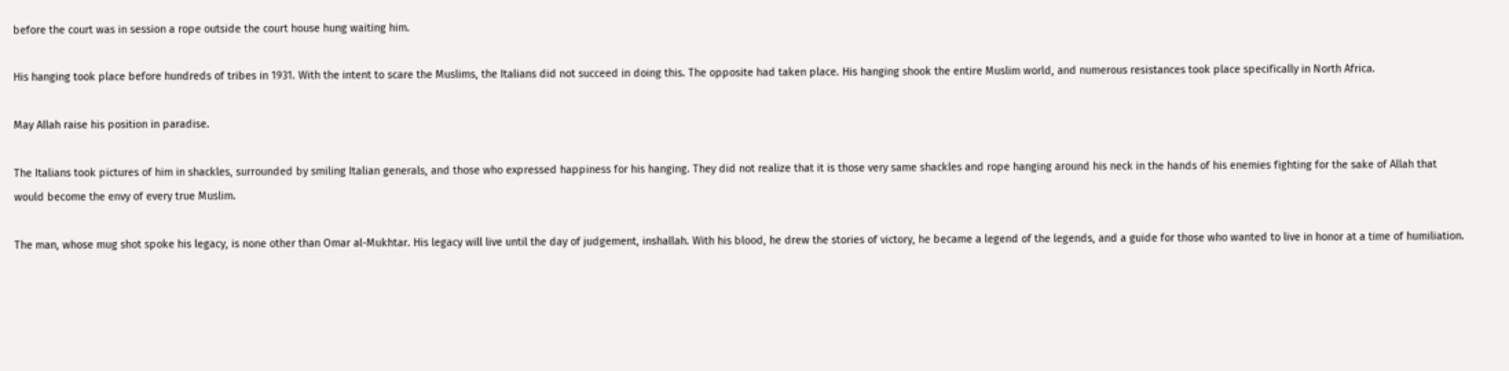before the court was in session a rope outside the court house hung waiting him.

His hanging took place before hundreds of tribes in 1931. With the intent to scare the Muslims, the Italians did not succeed in doing this. The opposite had taken place. His hanging shook the entire Muslim world, and numerous resistances took place specifically in North Africa.

May Allah raise his position in paradise.

The Italians took pictures of him in shackles, surrounded by smiling Italian generals, and those who expressed happiness for his hanging. They did not realize that it is those very same shackles and rope hanging around his neck in the hands of his enemies fighting for the sake of Allah that would become the envy of every true Muslim.

The man, whose mug shot spoke his legacy, is none other than Omar al-Mukhtar. His legacy will live until the day of judgement, inshallah. With his blood, he drew the stories of victory, he became a legend of the legends, and a guide for those who wanted to live in honor at a time of humiliation.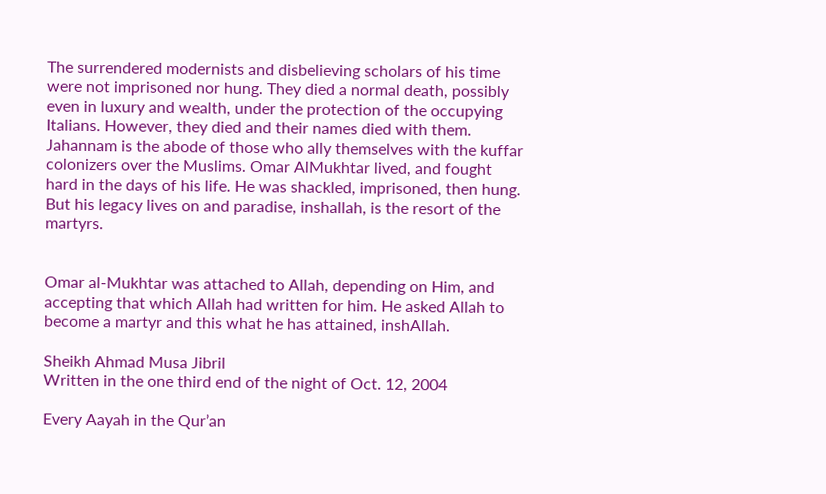The surrendered modernists and disbelieving scholars of his time were not imprisoned nor hung. They died a normal death, possibly even in luxury and wealth, under the protection of the occupying Italians. However, they died and their names died with them. Jahannam is the abode of those who ally themselves with the kuffar colonizers over the Muslims. Omar AlMukhtar lived, and fought hard in the days of his life. He was shackled, imprisoned, then hung. But his legacy lives on and paradise, inshallah, is the resort of the martyrs.


Omar al-Mukhtar was attached to Allah, depending on Him, and accepting that which Allah had written for him. He asked Allah to become a martyr and this what he has attained, inshAllah.

Sheikh Ahmad Musa Jibril
Written in the one third end of the night of Oct. 12, 2004

Every Aayah in the Qur’an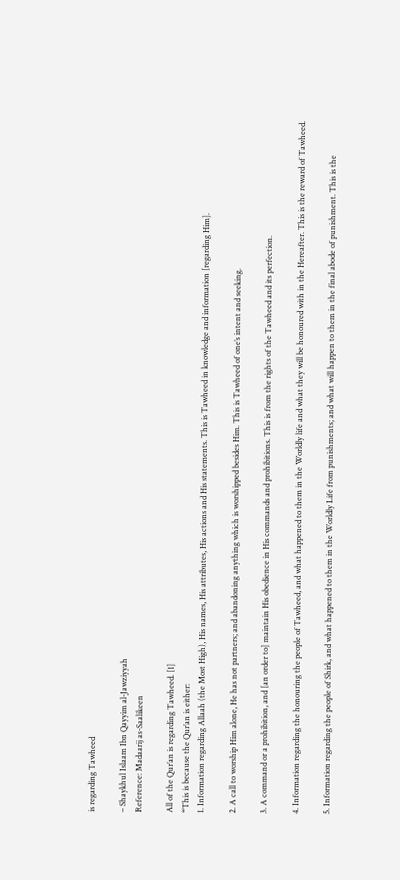is regarding Tawheed

– Shaykhul Islaam Ibn Qayyim al-Jawziyyah
Reference: Madaarij as-Saalikeen

All of the Qur’an is regarding Tawheed. [1]
“This is because the Qur’an is either:
1. Information regarding Allaah (the Most High), His names, His attributes, His actions and His statements. This is Tawheed in knowledge and information [regarding Him].

2. A call to worship Him alone, He has not partners; and abandoning anything which is worshipped besides Him. This is Tawheed of one’s intent and seeking.

3. A command or a prohibition, and [an order to] maintain His obedience in His commands and prohibitions. This is from the rights of the Tawheed and its perfection.

4. Information regarding the honouring the people of Tawheed, and what happened to them in the Worldly life and what they will be honoured with in the Hereafter. This is the reward of Tawheed.

5. Information regarding the people of Shirk, and what happened to them in the Worldly Life from punishments; and what will happen to them in the final abode of punishment. This is the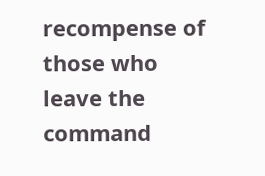recompense of those who leave the command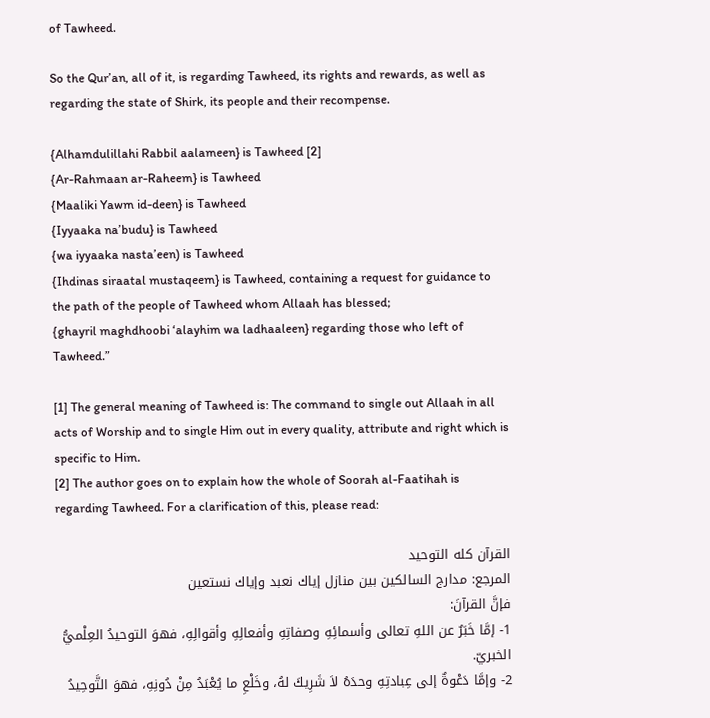of Tawheed.

So the Qur’an, all of it, is regarding Tawheed, its rights and rewards, as well as regarding the state of Shirk, its people and their recompense.

{Alhamdulillahi Rabbil aalameen} is Tawheed [2]
{Ar-Rahmaan ar-Raheem} is Tawheed
{Maaliki Yawm id-deen} is Tawheed
{Iyyaaka na’budu} is Tawheed
{wa iyyaaka nasta’een) is Tawheed
{Ihdinas siraatal mustaqeem} is Tawheed, containing a request for guidance to the path of the people of Tawheed whom Allaah has blessed;
{ghayril maghdhoobi ‘alayhim wa ladhaaleen} regarding those who left of Tawheed.”

[1] The general meaning of Tawheed is: The command to single out Allaah in all acts of Worship and to single Him out in every quality, attribute and right which is specific to Him.
[2] The author goes on to explain how the whole of Soorah al-Faatihah is regarding Tawheed. For a clarification of this, please read:

القرآن كله التوحيد
المرجع: مدارج السالكين بين منازل إياك نعبد وإياك نستعين
فإنَّ القرآنَ:
1- إمَّا خَبَرٌ عن اللهِ تعالى وأسمائِهِ وصفاتِهِ وأفعالِهِ وأقوالِهِ، فهوَ التوحيدُ العِلْميُّ الخبريّ.
2- وإمَّا دَعْوةٌ إلى عِبادتِهِ وحدَهُ لاَ شَرِيكَ لهُ، وخَلْعِ ما يُعْبَدُ مِنْ دُونِهِ، فهوَ التَّوحِيدُ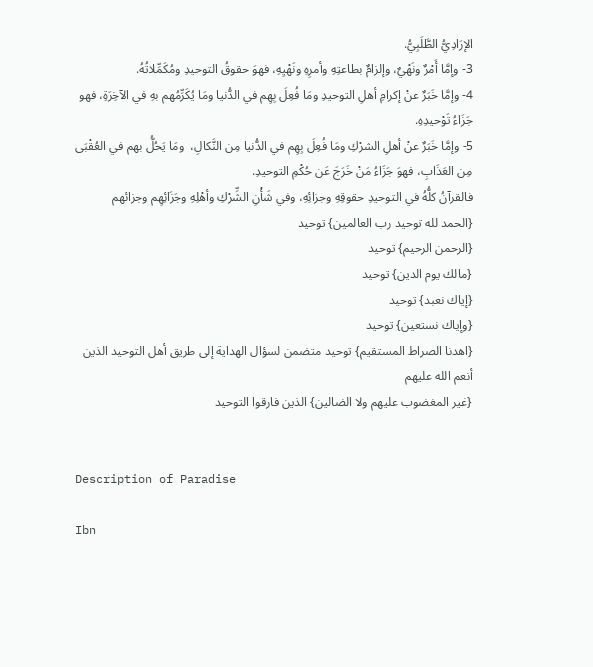الإرَادِيُّ الطَّلَبِيُّ.
3- وإمَّا أَمْرٌ ونَهْيٌ، وإلزامٌ بطاعتِهِ وأمرِهِ ونَهْيِهِ، فهوَ حقوقُ التوحيدِ ومُكَمِّلاتُهُ.
4- وإمَّا خَبَرٌ عنْ إكرامِ أهلِ التوحيدِ ومَا فُعِلَ بِهِم في الدُّنيا ومَا يُكَرِّمُهم بهِ في الآخِرَةِ، فهو جَزَاءُ تَوْحيدِهِ.
5- وإمَّا خَبَرٌ عنْ أهلِ الشرْكِ ومَا فُعِلَ بِهِم في الدُّنيا مِن النَّكالِ،  ومَا يَحُلُّ بهم في العُقْبَى مِن العَذَابِ، فهوَ جَزَاءُ مَنْ خَرَجَ عَن حُكْمِ التوحيدِ.
فالقرآنُ كلُّهُ في التوحيدِ حقوقِهِ وجزائِهِ، وفي شَأْنِ الشِّرْكِ وأهْلِهِ وجَزَائِهِم وجزائهم
{الحمد لله توحيد رب العالمين} توحيد
{الرحمن الرحيم} توحيد
{مالك يوم الدين} توحيد
{إياك نعبد} توحيد
{وإياك نستعين} توحيد
{اهدنا الصراط المستقيم} توحيد متضمن لسؤال الهداية إلى طريق أهل التوحيد الذين أنعم الله عليهم
{غير المغضوب عليهم ولا الضالين} الذين فارقوا التوحيد


Description of Paradise

Ibn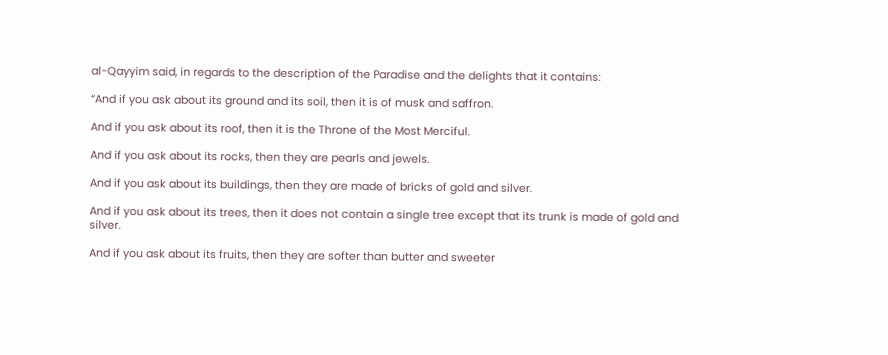al-Qayyim said, in regards to the description of the Paradise and the delights that it contains:

“And if you ask about its ground and its soil, then it is of musk and saffron.

And if you ask about its roof, then it is the Throne of the Most Merciful.

And if you ask about its rocks, then they are pearls and jewels.

And if you ask about its buildings, then they are made of bricks of gold and silver.

And if you ask about its trees, then it does not contain a single tree except that its trunk is made of gold and silver.

And if you ask about its fruits, then they are softer than butter and sweeter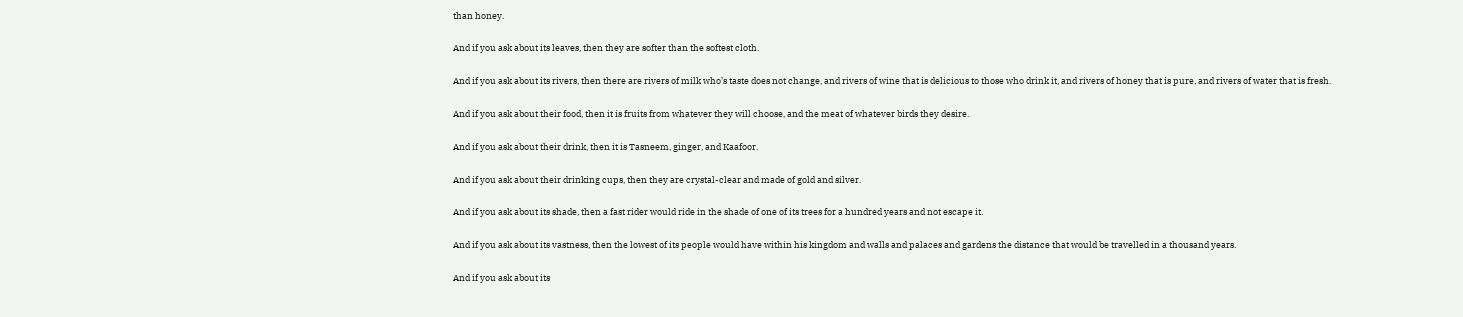than honey.

And if you ask about its leaves, then they are softer than the softest cloth.

And if you ask about its rivers, then there are rivers of milk who’s taste does not change, and rivers of wine that is delicious to those who drink it, and rivers of honey that is pure, and rivers of water that is fresh.

And if you ask about their food, then it is fruits from whatever they will choose, and the meat of whatever birds they desire.

And if you ask about their drink, then it is Tasneem, ginger, and Kaafoor.

And if you ask about their drinking cups, then they are crystal-clear and made of gold and silver.

And if you ask about its shade, then a fast rider would ride in the shade of one of its trees for a hundred years and not escape it.

And if you ask about its vastness, then the lowest of its people would have within his kingdom and walls and palaces and gardens the distance that would be travelled in a thousand years.

And if you ask about its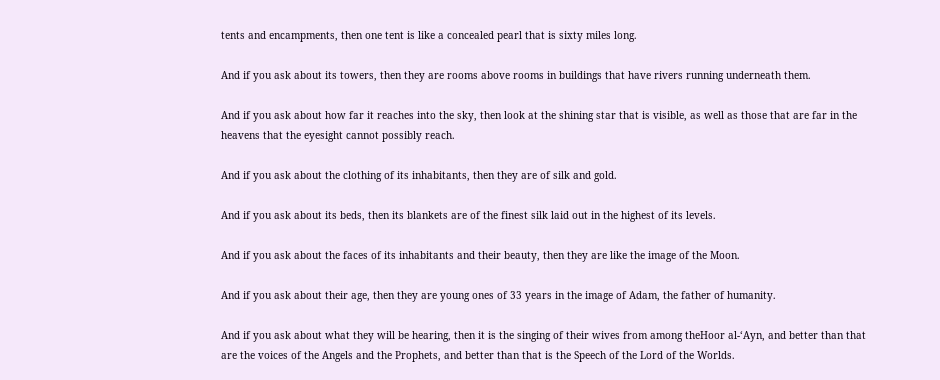tents and encampments, then one tent is like a concealed pearl that is sixty miles long.

And if you ask about its towers, then they are rooms above rooms in buildings that have rivers running underneath them.

And if you ask about how far it reaches into the sky, then look at the shining star that is visible, as well as those that are far in the heavens that the eyesight cannot possibly reach.

And if you ask about the clothing of its inhabitants, then they are of silk and gold.

And if you ask about its beds, then its blankets are of the finest silk laid out in the highest of its levels.

And if you ask about the faces of its inhabitants and their beauty, then they are like the image of the Moon.

And if you ask about their age, then they are young ones of 33 years in the image of Adam, the father of humanity.

And if you ask about what they will be hearing, then it is the singing of their wives from among theHoor al-‘Ayn, and better than that are the voices of the Angels and the Prophets, and better than that is the Speech of the Lord of the Worlds.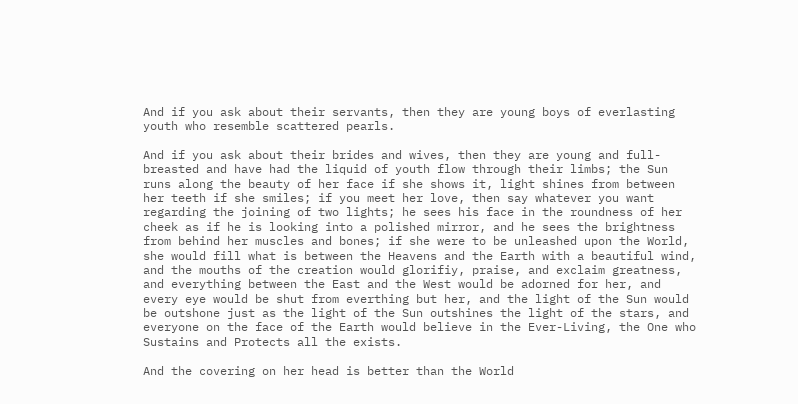And if you ask about their servants, then they are young boys of everlasting youth who resemble scattered pearls.

And if you ask about their brides and wives, then they are young and full-breasted and have had the liquid of youth flow through their limbs; the Sun runs along the beauty of her face if she shows it, light shines from between her teeth if she smiles; if you meet her love, then say whatever you want regarding the joining of two lights; he sees his face in the roundness of her cheek as if he is looking into a polished mirror, and he sees the brightness from behind her muscles and bones; if she were to be unleashed upon the World, she would fill what is between the Heavens and the Earth with a beautiful wind, and the mouths of the creation would glorifiy, praise, and exclaim greatness, and everything between the East and the West would be adorned for her, and every eye would be shut from everthing but her, and the light of the Sun would be outshone just as the light of the Sun outshines the light of the stars, and everyone on the face of the Earth would believe in the Ever-Living, the One who Sustains and Protects all the exists.

And the covering on her head is better than the World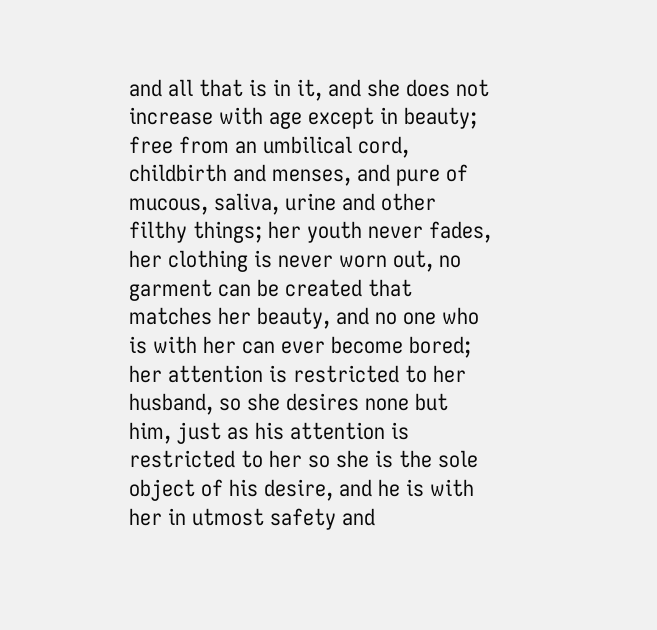and all that is in it, and she does not increase with age except in beauty; free from an umbilical cord, childbirth and menses, and pure of mucous, saliva, urine and other filthy things; her youth never fades, her clothing is never worn out, no garment can be created that matches her beauty, and no one who is with her can ever become bored; her attention is restricted to her husband, so she desires none but him, just as his attention is restricted to her so she is the sole object of his desire, and he is with her in utmost safety and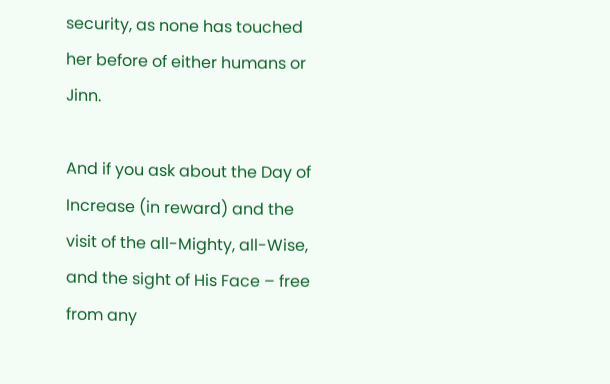security, as none has touched her before of either humans or Jinn.

And if you ask about the Day of Increase (in reward) and the visit of the all-Mighty, all-Wise, and the sight of His Face – free from any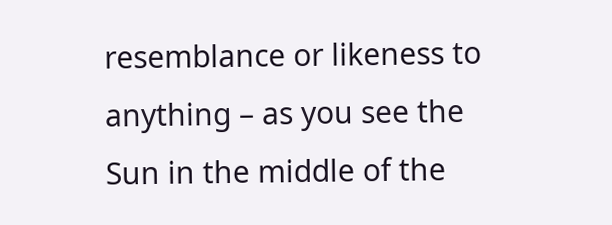resemblance or likeness to anything – as you see the Sun in the middle of the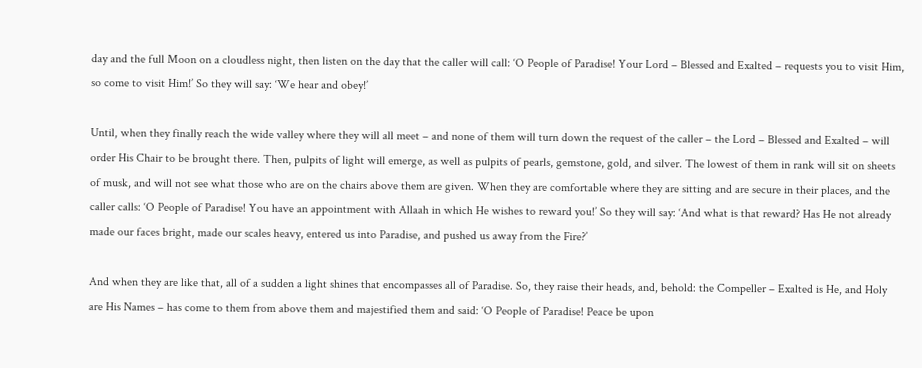day and the full Moon on a cloudless night, then listen on the day that the caller will call: ‘O People of Paradise! Your Lord – Blessed and Exalted – requests you to visit Him, so come to visit Him!’ So they will say: ‘We hear and obey!’

Until, when they finally reach the wide valley where they will all meet – and none of them will turn down the request of the caller – the Lord – Blessed and Exalted – will order His Chair to be brought there. Then, pulpits of light will emerge, as well as pulpits of pearls, gemstone, gold, and silver. The lowest of them in rank will sit on sheets of musk, and will not see what those who are on the chairs above them are given. When they are comfortable where they are sitting and are secure in their places, and the caller calls: ‘O People of Paradise! You have an appointment with Allaah in which He wishes to reward you!’ So they will say: ‘And what is that reward? Has He not already made our faces bright, made our scales heavy, entered us into Paradise, and pushed us away from the Fire?’

And when they are like that, all of a sudden a light shines that encompasses all of Paradise. So, they raise their heads, and, behold: the Compeller – Exalted is He, and Holy are His Names – has come to them from above them and majestified them and said: ‘O People of Paradise! Peace be upon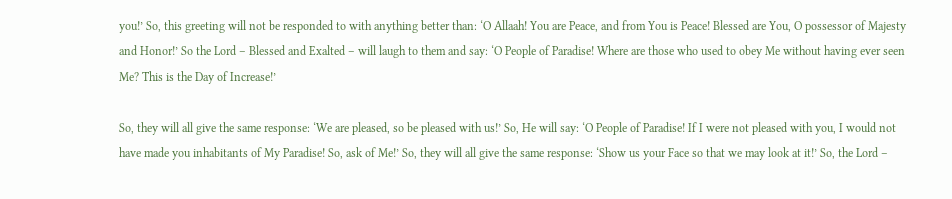you!’ So, this greeting will not be responded to with anything better than: ‘O Allaah! You are Peace, and from You is Peace! Blessed are You, O possessor of Majesty and Honor!’ So the Lord – Blessed and Exalted – will laugh to them and say: ‘O People of Paradise! Where are those who used to obey Me without having ever seen Me? This is the Day of Increase!’

So, they will all give the same response: ‘We are pleased, so be pleased with us!’ So, He will say: ‘O People of Paradise! If I were not pleased with you, I would not have made you inhabitants of My Paradise! So, ask of Me!’ So, they will all give the same response: ‘Show us your Face so that we may look at it!’ So, the Lord –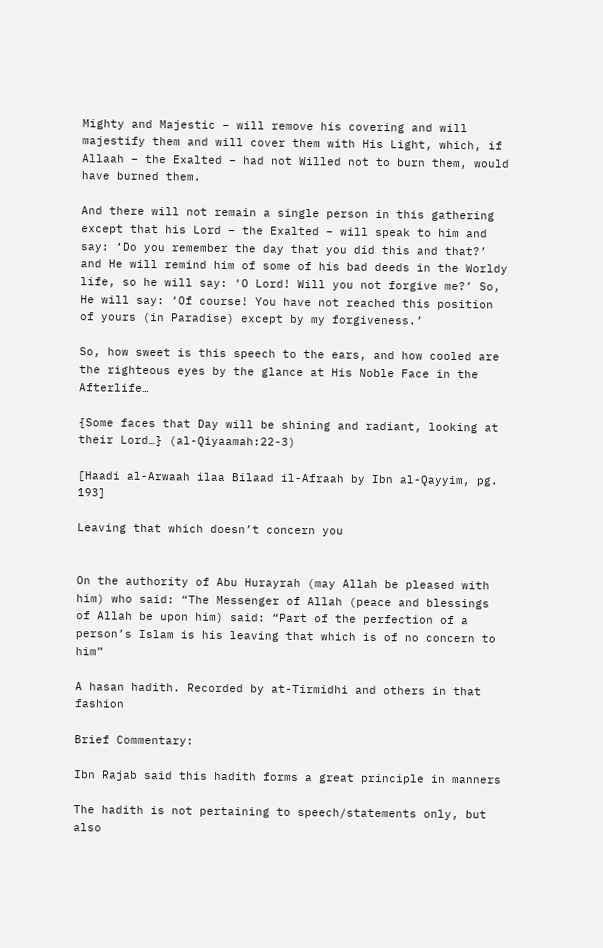Mighty and Majestic – will remove his covering and will majestify them and will cover them with His Light, which, if Allaah – the Exalted – had not Willed not to burn them, would have burned them.

And there will not remain a single person in this gathering except that his Lord – the Exalted – will speak to him and say: ‘Do you remember the day that you did this and that?’ and He will remind him of some of his bad deeds in the Worldy life, so he will say: ‘O Lord! Will you not forgive me?’ So, He will say: ‘Of course! You have not reached this position of yours (in Paradise) except by my forgiveness.’

So, how sweet is this speech to the ears, and how cooled are the righteous eyes by the glance at His Noble Face in the Afterlife…

{Some faces that Day will be shining and radiant, looking at their Lord…} (al-Qiyaamah:22-3)

[Haadi al-Arwaah ilaa Bilaad il-Afraah by Ibn al-Qayyim, pg. 193]

Leaving that which doesn’t concern you


On the authority of Abu Hurayrah (may Allah be pleased with him) who said: “The Messenger of Allah (peace and blessings of Allah be upon him) said: “Part of the perfection of a person’s Islam is his leaving that which is of no concern to him”

A hasan hadith. Recorded by at-Tirmidhi and others in that fashion

Brief Commentary:

Ibn Rajab said this hadith forms a great principle in manners

The hadith is not pertaining to speech/statements only, but also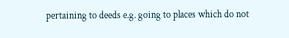pertaining to deeds e.g. going to places which do not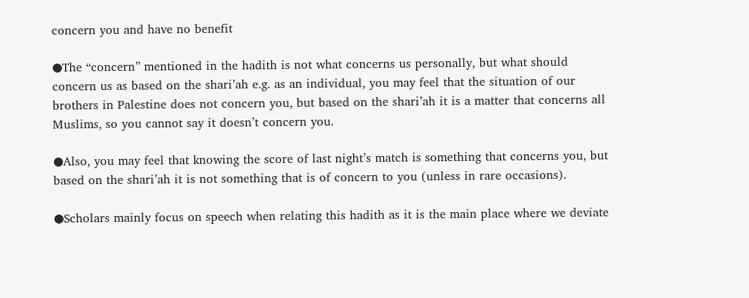concern you and have no benefit

●The “concern” mentioned in the hadith is not what concerns us personally, but what should concern us as based on the shari’ah e.g. as an individual, you may feel that the situation of our brothers in Palestine does not concern you, but based on the shari’ah it is a matter that concerns all Muslims, so you cannot say it doesn’t concern you.

●Also, you may feel that knowing the score of last night’s match is something that concerns you, but based on the shari’ah it is not something that is of concern to you (unless in rare occasions).

●Scholars mainly focus on speech when relating this hadith as it is the main place where we deviate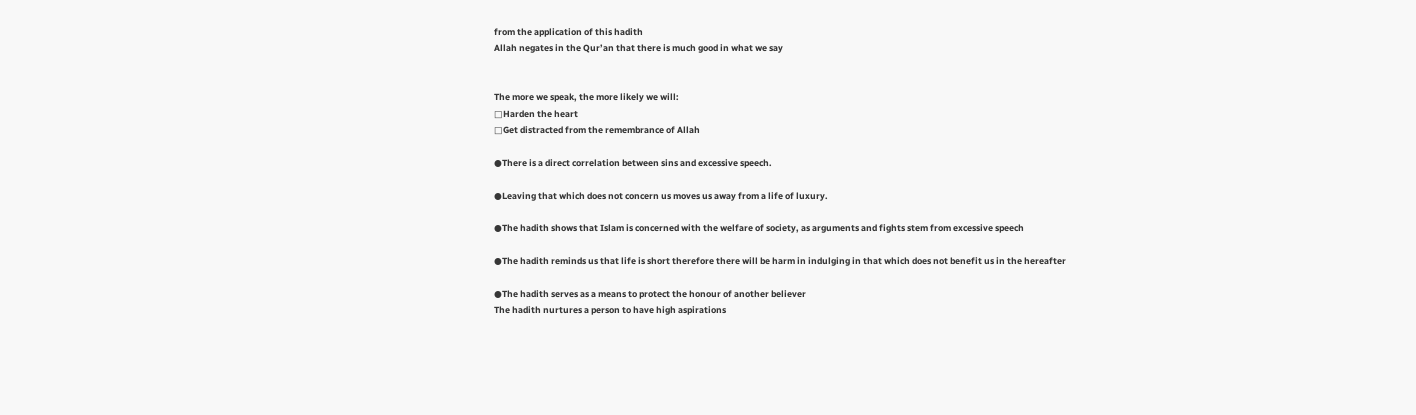from the application of this hadith
Allah negates in the Qur’an that there is much good in what we say


The more we speak, the more likely we will:
□Harden the heart
□Get distracted from the remembrance of Allah

●There is a direct correlation between sins and excessive speech.

●Leaving that which does not concern us moves us away from a life of luxury.

●The hadith shows that Islam is concerned with the welfare of society, as arguments and fights stem from excessive speech

●The hadith reminds us that life is short therefore there will be harm in indulging in that which does not benefit us in the hereafter

●The hadith serves as a means to protect the honour of another believer
The hadith nurtures a person to have high aspirations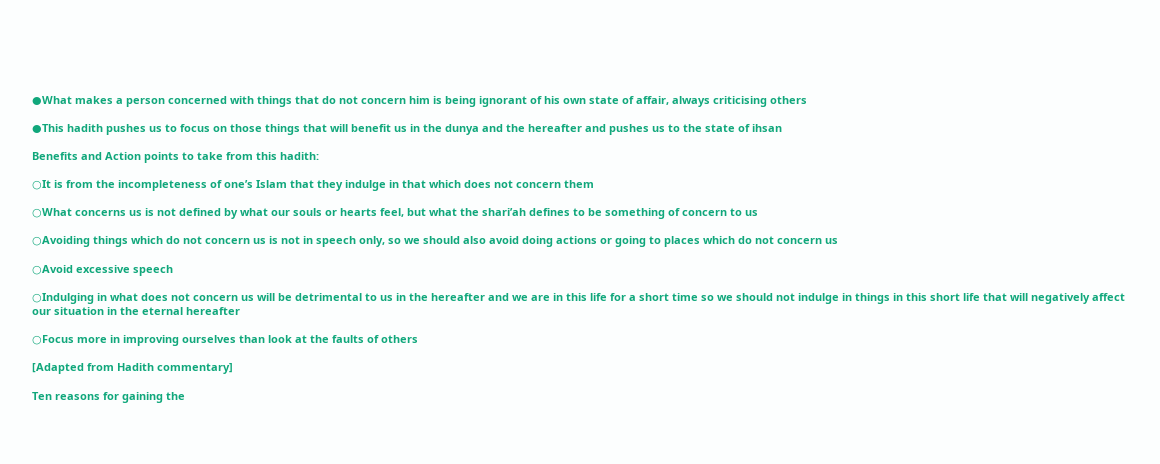●What makes a person concerned with things that do not concern him is being ignorant of his own state of affair, always criticising others

●This hadith pushes us to focus on those things that will benefit us in the dunya and the hereafter and pushes us to the state of ihsan

Benefits and Action points to take from this hadith:

○It is from the incompleteness of one’s Islam that they indulge in that which does not concern them

○What concerns us is not defined by what our souls or hearts feel, but what the shari’ah defines to be something of concern to us

○Avoiding things which do not concern us is not in speech only, so we should also avoid doing actions or going to places which do not concern us

○Avoid excessive speech

○Indulging in what does not concern us will be detrimental to us in the hereafter and we are in this life for a short time so we should not indulge in things in this short life that will negatively affect our situation in the eternal hereafter

○Focus more in improving ourselves than look at the faults of others

[Adapted from Hadith commentary]

Ten reasons for gaining the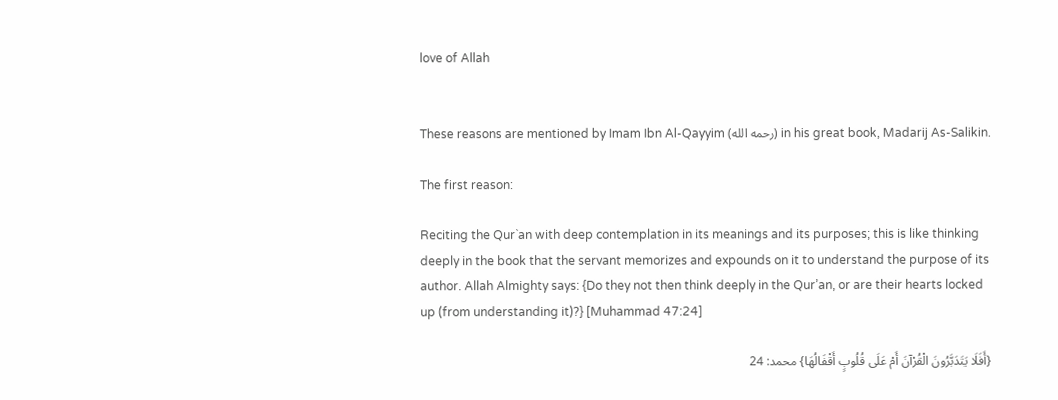love of Allah


These reasons are mentioned by Imam Ibn Al-Qayyim (رحمه الله) in his great book, Madarij As-Salikin.

The first reason:

Reciting the Qur`an with deep contemplation in its meanings and its purposes; this is like thinking deeply in the book that the servant memorizes and expounds on it to understand the purpose of its author. Allah Almighty says: {Do they not then think deeply in the Qur’an, or are their hearts locked up (from understanding it)?} [Muhammad 47:24]

{أَفَلَا يَتَدَبَّرُونَ الْقُرْآنَ أَمْ عَلَى قُلُوبٍ أَقْفَالُهَا} محمد: 24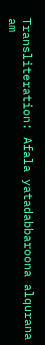Transliteration: Afala yatadabbaroona alqurana am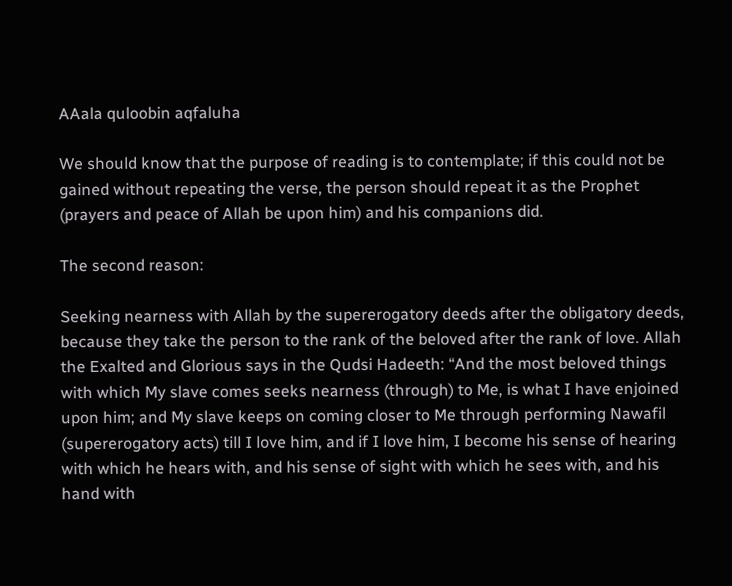AAala quloobin aqfaluha

We should know that the purpose of reading is to contemplate; if this could not be gained without repeating the verse, the person should repeat it as the Prophet (prayers and peace of Allah be upon him) and his companions did.

The second reason:

Seeking nearness with Allah by the supererogatory deeds after the obligatory deeds, because they take the person to the rank of the beloved after the rank of love. Allah the Exalted and Glorious says in the Qudsi Hadeeth: “And the most beloved things with which My slave comes seeks nearness (through) to Me, is what I have enjoined upon him; and My slave keeps on coming closer to Me through performing Nawafil (supererogatory acts) till I love him, and if I love him, I become his sense of hearing with which he hears with, and his sense of sight with which he sees with, and his hand with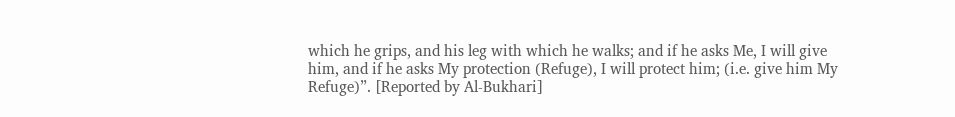which he grips, and his leg with which he walks; and if he asks Me, I will give him, and if he asks My protection (Refuge), I will protect him; (i.e. give him My Refuge)”. [Reported by Al-Bukhari]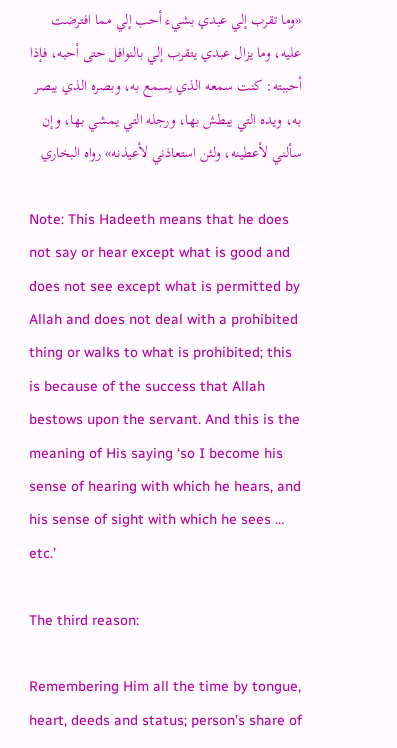«وما تقرب إلي عبدي بشيء أحب إلي مما افترضت عليه، وما يزال عبدي يتقرب إلي بالنوافل حتى أحبه، فإذا أحببته: كنت سمعه الذي يسمع به، وبصره الذي يبصر به، ويده التي يبطش بها، ورجله التي يمشي بها، وإن سألني لأعطينه، ولئن استعاذني لأعيذنه» رواه البخاري

Note: This Hadeeth means that he does not say or hear except what is good and does not see except what is permitted by Allah and does not deal with a prohibited thing or walks to what is prohibited; this is because of the success that Allah bestows upon the servant. And this is the meaning of His saying ‘so I become his sense of hearing with which he hears, and his sense of sight with which he sees … etc.’

The third reason:

Remembering Him all the time by tongue, heart, deeds and status; person’s share of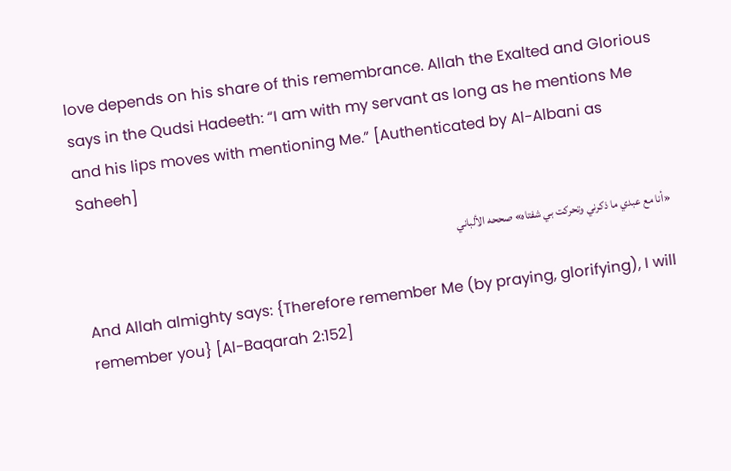love depends on his share of this remembrance. Allah the Exalted and Glorious says in the Qudsi Hadeeth: “I am with my servant as long as he mentions Me and his lips moves with mentioning Me.” [Authenticated by Al-Albani as Saheeh]

«أنا مع عبدي ما ذكرني وتحركت بي شفتاه» صححه الألباني

And Allah almighty says: {Therefore remember Me (by praying, glorifying), I will remember you} [Al-Baqarah 2:152]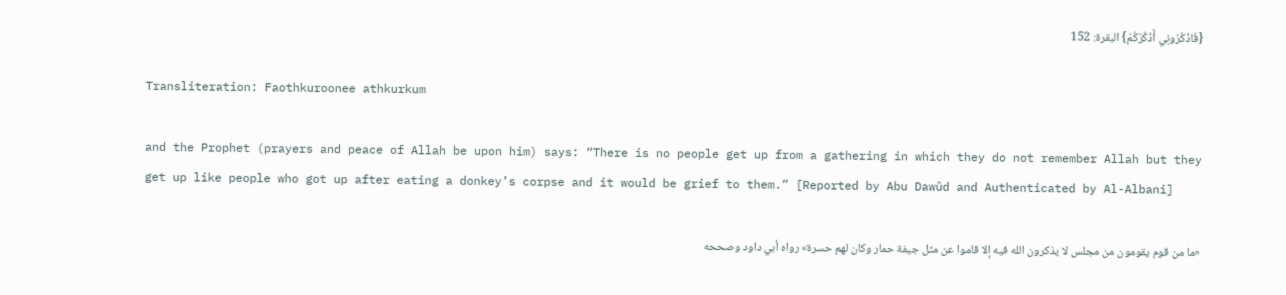{فَاذْكُرُونِي أَذْكُرْكُمْ} البقرة: 152

Transliteration: Faothkuroonee athkurkum

and the Prophet (prayers and peace of Allah be upon him) says: “There is no people get up from a gathering in which they do not remember Allah but they get up like people who got up after eating a donkey’s corpse and it would be grief to them.” [Reported by Abu Dawûd and Authenticated by Al-Albani]

«ما من قوم يقومون من مجلس لا يذكرون الله فيه إلا قاموا عن مثل جيفة حمار وكان لهم حسرة» رواه أبي داود وصححه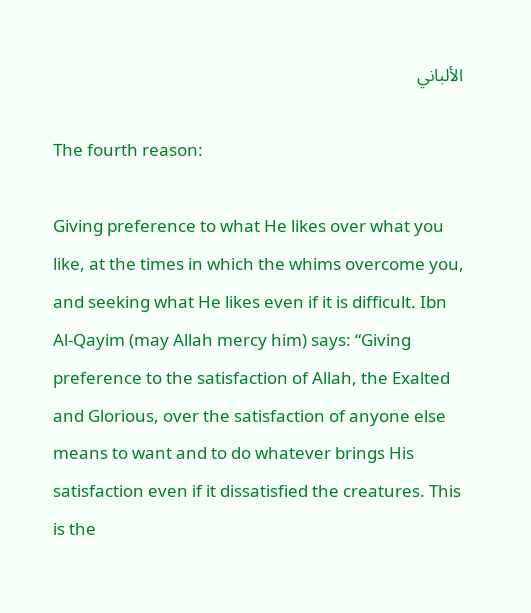الألباني

The fourth reason:

Giving preference to what He likes over what you like, at the times in which the whims overcome you, and seeking what He likes even if it is difficult. Ibn Al-Qayim (may Allah mercy him) says: “Giving preference to the satisfaction of Allah, the Exalted and Glorious, over the satisfaction of anyone else means to want and to do whatever brings His satisfaction even if it dissatisfied the creatures. This is the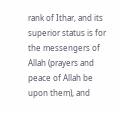rank of Ithar, and its superior status is for the messengers of Allah (prayers and peace of Allah be upon them), and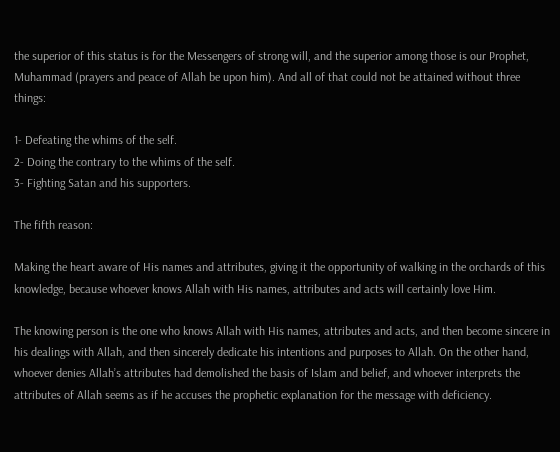the superior of this status is for the Messengers of strong will, and the superior among those is our Prophet, Muhammad (prayers and peace of Allah be upon him). And all of that could not be attained without three things:

1- Defeating the whims of the self.
2- Doing the contrary to the whims of the self.
3- Fighting Satan and his supporters.

The fifth reason:

Making the heart aware of His names and attributes, giving it the opportunity of walking in the orchards of this knowledge, because whoever knows Allah with His names, attributes and acts will certainly love Him.

The knowing person is the one who knows Allah with His names, attributes and acts, and then become sincere in his dealings with Allah, and then sincerely dedicate his intentions and purposes to Allah. On the other hand, whoever denies Allah’s attributes had demolished the basis of Islam and belief, and whoever interprets the attributes of Allah seems as if he accuses the prophetic explanation for the message with deficiency.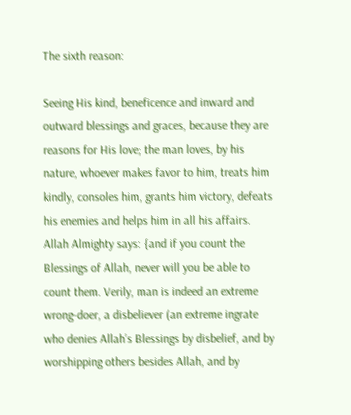The sixth reason:

Seeing His kind, beneficence and inward and outward blessings and graces, because they are reasons for His love; the man loves, by his nature, whoever makes favor to him, treats him kindly, consoles him, grants him victory, defeats his enemies and helps him in all his affairs. Allah Almighty says: {and if you count the Blessings of Allah, never will you be able to count them. Verily, man is indeed an extreme wrong-doer, a disbeliever (an extreme ingrate who denies Allah’s Blessings by disbelief, and by worshipping others besides Allah, and by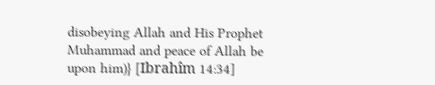disobeying Allah and His Prophet Muhammad and peace of Allah be upon him)} [Ibrahîm 14:34]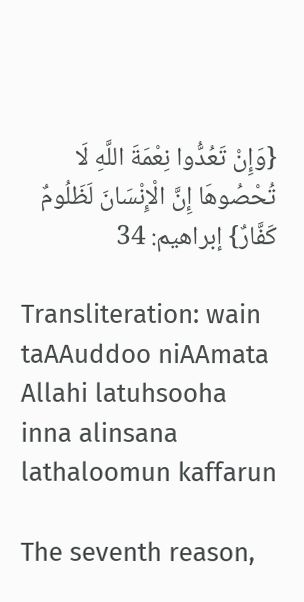{وَإِنْ تَعُدُّوا نِعْمَةَ اللَّهِ لَا تُحْصُوهَا إِنَّ الْإِنْسَانَ لَظَلُومٌ كَفَّارٌ} إبراهيم: 34

Transliteration: wain taAAuddoo niAAmata Allahi latuhsooha inna alinsana lathaloomun kaffarun

The seventh reason,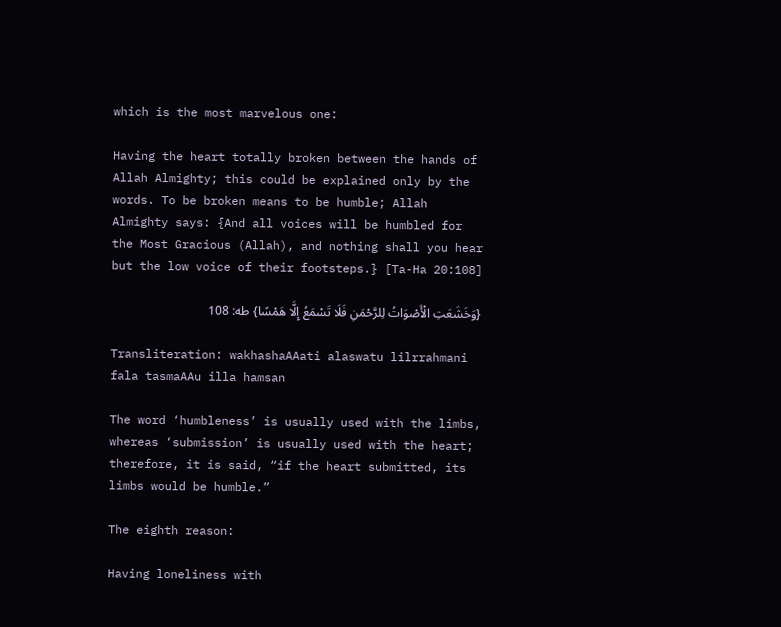which is the most marvelous one:

Having the heart totally broken between the hands of Allah Almighty; this could be explained only by the words. To be broken means to be humble; Allah Almighty says: {And all voices will be humbled for the Most Gracious (Allah), and nothing shall you hear but the low voice of their footsteps.} [Ta-Ha 20:108]

{وَخَشَعَتِ الْأَصْوَاتُ لِلرَّحْمَنِ فَلَا تَسْمَعُ إِلَّا هَمْسًا} طه: 108

Transliteration: wakhashaAAati alaswatu lilrrahmani fala tasmaAAu illa hamsan

The word ‘humbleness’ is usually used with the limbs, whereas ‘submission’ is usually used with the heart; therefore, it is said, “if the heart submitted, its limbs would be humble.”

The eighth reason:

Having loneliness with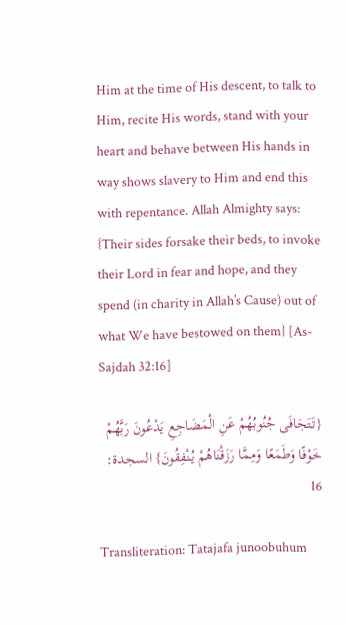Him at the time of His descent, to talk to Him, recite His words, stand with your heart and behave between His hands in way shows slavery to Him and end this with repentance. Allah Almighty says: {Their sides forsake their beds, to invoke their Lord in fear and hope, and they spend (in charity in Allah’s Cause) out of what We have bestowed on them} [As-Sajdah 32:16]

{تَتَجَافَى جُنُوبُهُمْ عَنِ الْمَضَاجِعِ يَدْعُونَ رَبَّهُمْ خَوْفًا وَطَمَعًا وَمِمَّا رَزَقْنَاهُمْ يُنْفِقُونَ} السجدة: 16

Transliteration: Tatajafa junoobuhum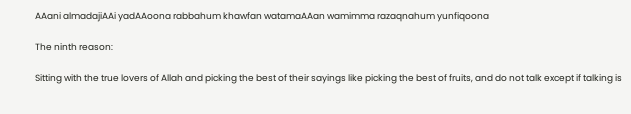AAani almadajiAAi yadAAoona rabbahum khawfan watamaAAan wamimma razaqnahum yunfiqoona

The ninth reason:

Sitting with the true lovers of Allah and picking the best of their sayings like picking the best of fruits, and do not talk except if talking is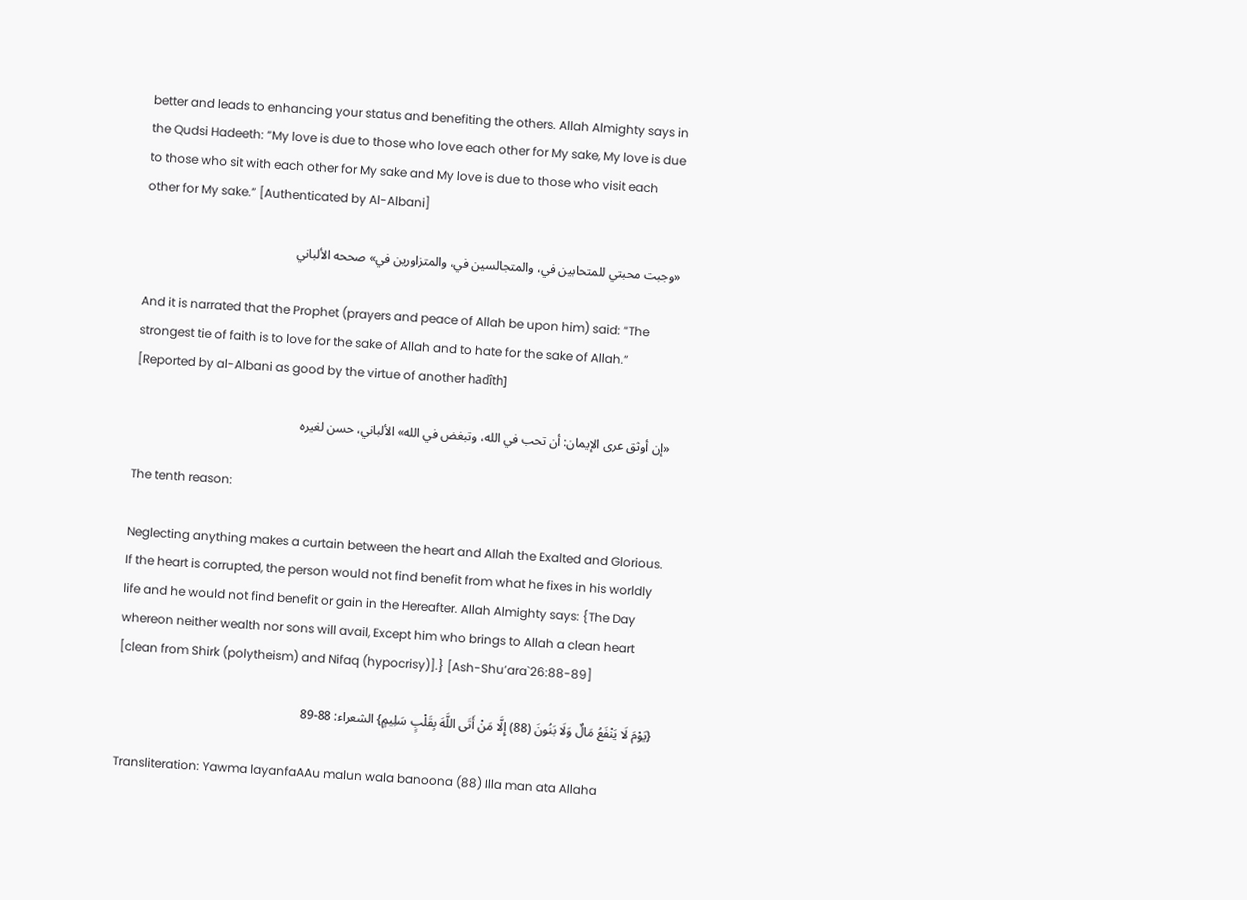better and leads to enhancing your status and benefiting the others. Allah Almighty says in the Qudsi Hadeeth: “My love is due to those who love each other for My sake, My love is due to those who sit with each other for My sake and My love is due to those who visit each other for My sake.” [Authenticated by Al-Albani]

«وجبت محبتي للمتحابين في، والمتجالسين في، والمتزاورين في» صححه الألباني

And it is narrated that the Prophet (prayers and peace of Allah be upon him) said: “The strongest tie of faith is to love for the sake of Allah and to hate for the sake of Allah.” [Reported by al-Albani as good by the virtue of another hadîth]

«إن أوثق عرى الإيمان: أن تحب في الله، وتبغض في الله» الألباني، حسن لغيره

The tenth reason:

Neglecting anything makes a curtain between the heart and Allah the Exalted and Glorious. If the heart is corrupted, the person would not find benefit from what he fixes in his worldly life and he would not find benefit or gain in the Hereafter. Allah Almighty says: {The Day whereon neither wealth nor sons will avail, Except him who brings to Allah a clean heart [clean from Shirk (polytheism) and Nifaq (hypocrisy)].} [Ash-Shu’ara`26:88-89]

{يَوْمَ لَا يَنْفَعُ مَالٌ وَلَا بَنُونَ (88) إِلَّا مَنْ أَتَى اللَّهَ بِقَلْبٍ سَلِيمٍ} الشعراء: 88-89

Transliteration: Yawma layanfaAAu malun wala banoona (88) Illa man ata Allaha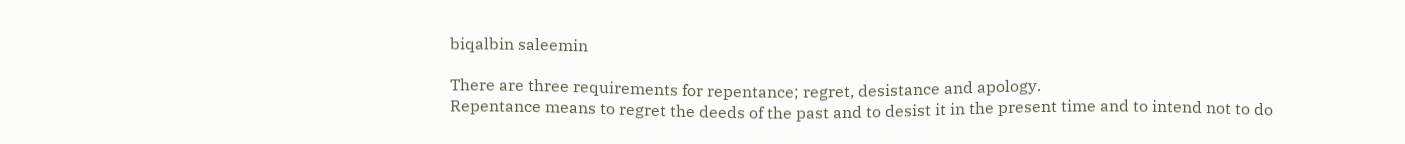biqalbin saleemin

There are three requirements for repentance; regret, desistance and apology.
Repentance means to regret the deeds of the past and to desist it in the present time and to intend not to do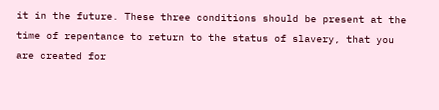it in the future. These three conditions should be present at the time of repentance to return to the status of slavery, that you are created for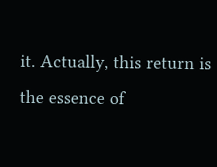it. Actually, this return is the essence of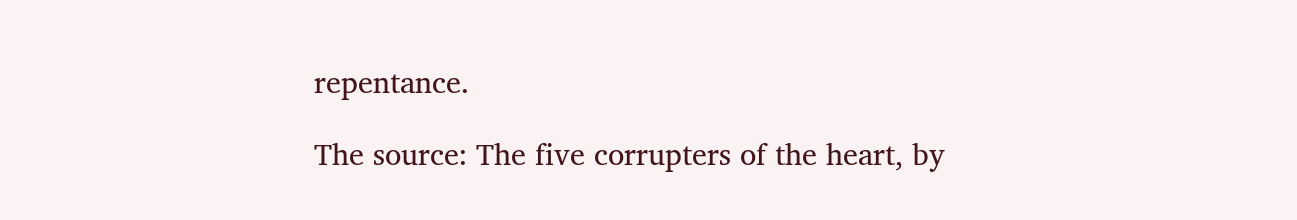repentance.

The source: The five corrupters of the heart, by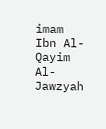imam Ibn Al-Qayim Al-Jawzyah